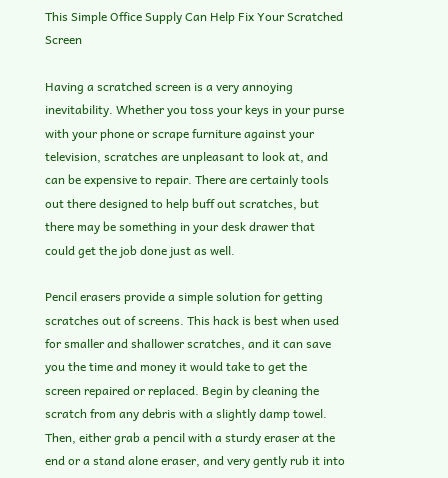This Simple Office Supply Can Help Fix Your Scratched Screen

Having a scratched screen is a very annoying inevitability. Whether you toss your keys in your purse with your phone or scrape furniture against your television, scratches are unpleasant to look at, and can be expensive to repair. There are certainly tools out there designed to help buff out scratches, but there may be something in your desk drawer that could get the job done just as well.

Pencil erasers provide a simple solution for getting scratches out of screens. This hack is best when used for smaller and shallower scratches, and it can save you the time and money it would take to get the screen repaired or replaced. Begin by cleaning the scratch from any debris with a slightly damp towel. Then, either grab a pencil with a sturdy eraser at the end or a stand alone eraser, and very gently rub it into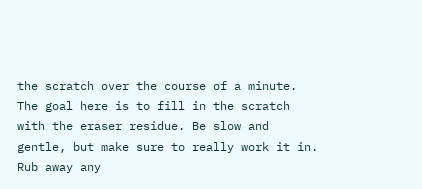the scratch over the course of a minute. The goal here is to fill in the scratch with the eraser residue. Be slow and gentle, but make sure to really work it in. Rub away any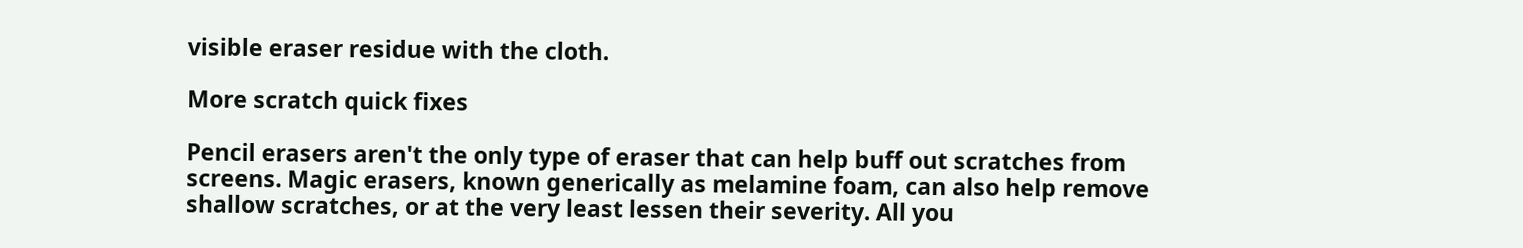visible eraser residue with the cloth.

More scratch quick fixes

Pencil erasers aren't the only type of eraser that can help buff out scratches from screens. Magic erasers, known generically as melamine foam, can also help remove shallow scratches, or at the very least lessen their severity. All you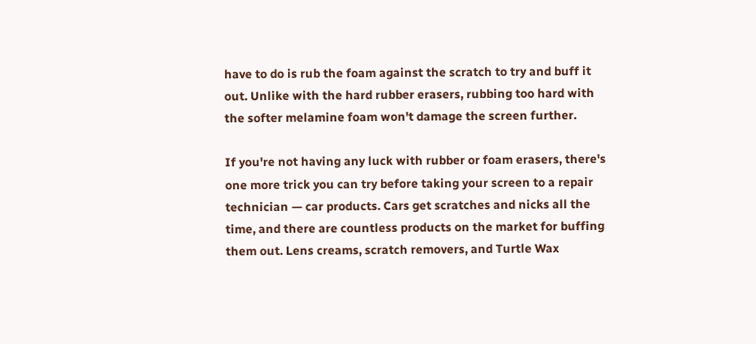have to do is rub the foam against the scratch to try and buff it out. Unlike with the hard rubber erasers, rubbing too hard with the softer melamine foam won't damage the screen further.

If you're not having any luck with rubber or foam erasers, there's one more trick you can try before taking your screen to a repair technician — car products. Cars get scratches and nicks all the time, and there are countless products on the market for buffing them out. Lens creams, scratch removers, and Turtle Wax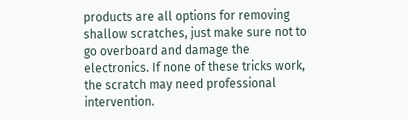products are all options for removing shallow scratches, just make sure not to go overboard and damage the electronics. If none of these tricks work, the scratch may need professional intervention.